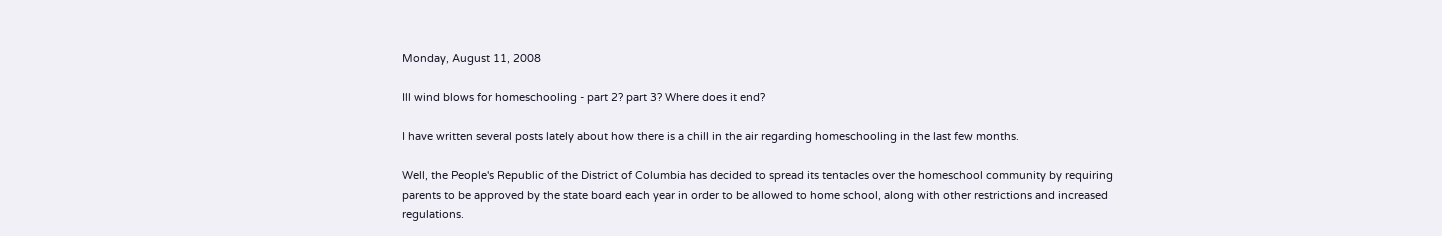Monday, August 11, 2008

Ill wind blows for homeschooling - part 2? part 3? Where does it end?

I have written several posts lately about how there is a chill in the air regarding homeschooling in the last few months.

Well, the People's Republic of the District of Columbia has decided to spread its tentacles over the homeschool community by requiring parents to be approved by the state board each year in order to be allowed to home school, along with other restrictions and increased regulations.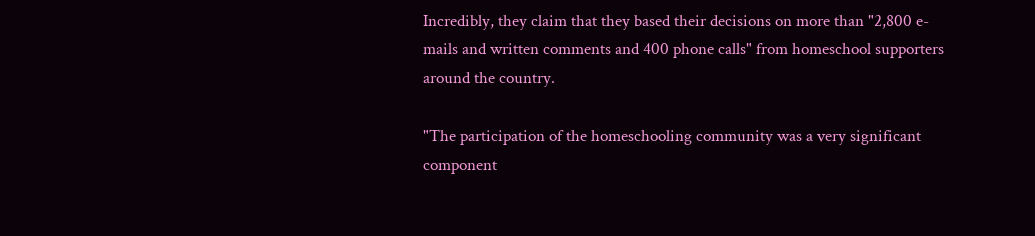Incredibly, they claim that they based their decisions on more than "2,800 e-mails and written comments and 400 phone calls" from homeschool supporters around the country.

"The participation of the homeschooling community was a very significant component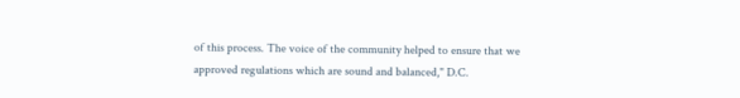of this process. The voice of the community helped to ensure that we approved regulations which are sound and balanced," D.C.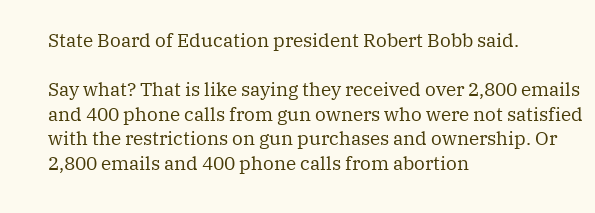State Board of Education president Robert Bobb said.

Say what? That is like saying they received over 2,800 emails and 400 phone calls from gun owners who were not satisfied with the restrictions on gun purchases and ownership. Or 2,800 emails and 400 phone calls from abortion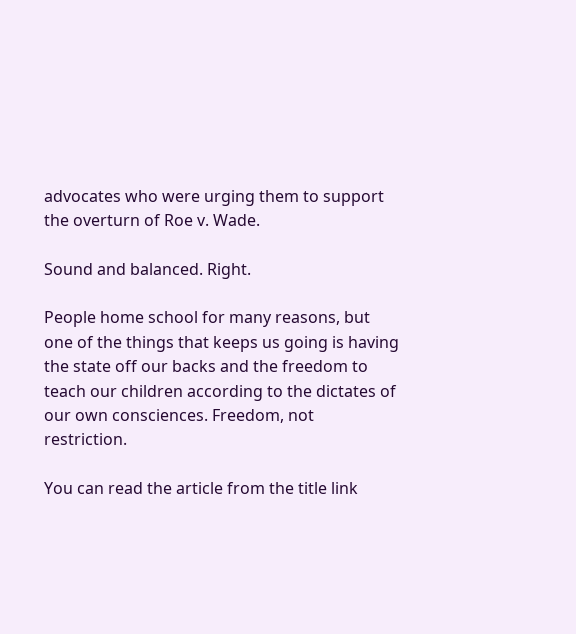advocates who were urging them to support the overturn of Roe v. Wade.

Sound and balanced. Right.

People home school for many reasons, but one of the things that keeps us going is having the state off our backs and the freedom to teach our children according to the dictates of our own consciences. Freedom, not restriction.

You can read the article from the title link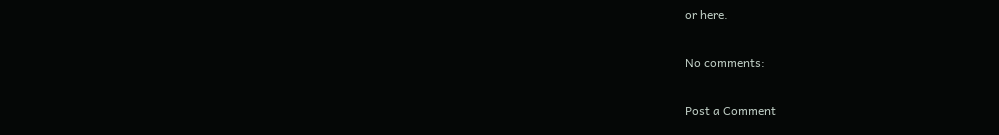or here.

No comments:

Post a Comment